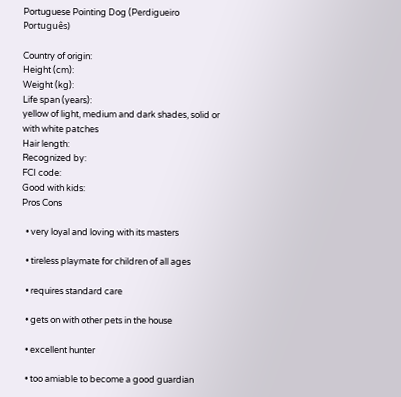Portuguese Pointing Dog (Perdigueiro Português)

Country of origin:
Height (cm):
Weight (kg):
Life span (years):
yellow of light, medium and dark shades, solid or with white patches
Hair length:
Recognized by:
FCI code:
Good with kids:
Pros Cons

  • very loyal and loving with its masters

  • tireless playmate for children of all ages

  • requires standard care

  • gets on with other pets in the house

  • excellent hunter

  • too amiable to become a good guardian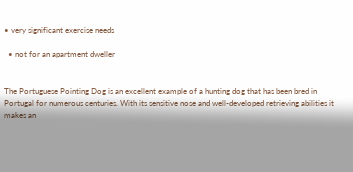• very significant exercise needs

  • not for an apartment dweller


The Portuguese Pointing Dog is an excellent example of a hunting dog that has been bred in Portugal for numerous centuries. With its sensitive nose and well-developed retrieving abilities it makes an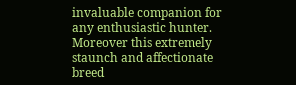invaluable companion for any enthusiastic hunter. Moreover this extremely staunch and affectionate breed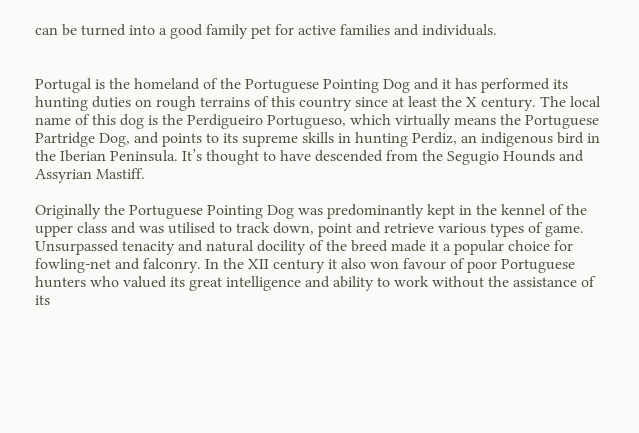can be turned into a good family pet for active families and individuals.


Portugal is the homeland of the Portuguese Pointing Dog and it has performed its hunting duties on rough terrains of this country since at least the X century. The local name of this dog is the Perdigueiro Portugueso, which virtually means the Portuguese Partridge Dog, and points to its supreme skills in hunting Perdiz, an indigenous bird in the Iberian Peninsula. It’s thought to have descended from the Segugio Hounds and Assyrian Mastiff.

Originally the Portuguese Pointing Dog was predominantly kept in the kennel of the upper class and was utilised to track down, point and retrieve various types of game. Unsurpassed tenacity and natural docility of the breed made it a popular choice for fowling-net and falconry. In the XII century it also won favour of poor Portuguese hunters who valued its great intelligence and ability to work without the assistance of its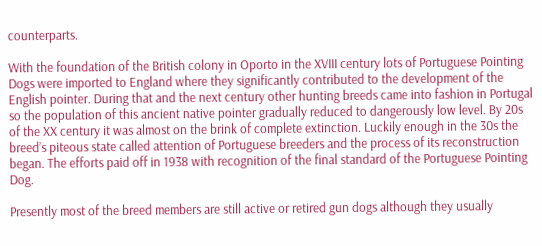counterparts.

With the foundation of the British colony in Oporto in the XVIII century lots of Portuguese Pointing Dogs were imported to England where they significantly contributed to the development of the English pointer. During that and the next century other hunting breeds came into fashion in Portugal so the population of this ancient native pointer gradually reduced to dangerously low level. By 20s of the XX century it was almost on the brink of complete extinction. Luckily enough in the 30s the breed’s piteous state called attention of Portuguese breeders and the process of its reconstruction began. The efforts paid off in 1938 with recognition of the final standard of the Portuguese Pointing Dog.

Presently most of the breed members are still active or retired gun dogs although they usually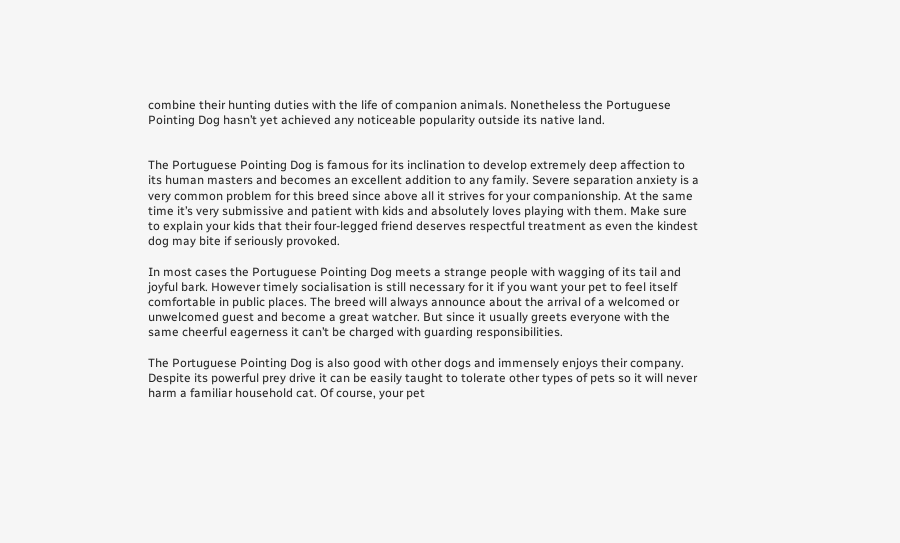combine their hunting duties with the life of companion animals. Nonetheless the Portuguese Pointing Dog hasn’t yet achieved any noticeable popularity outside its native land.


The Portuguese Pointing Dog is famous for its inclination to develop extremely deep affection to its human masters and becomes an excellent addition to any family. Severe separation anxiety is a very common problem for this breed since above all it strives for your companionship. At the same time it’s very submissive and patient with kids and absolutely loves playing with them. Make sure to explain your kids that their four-legged friend deserves respectful treatment as even the kindest dog may bite if seriously provoked.

In most cases the Portuguese Pointing Dog meets a strange people with wagging of its tail and joyful bark. However timely socialisation is still necessary for it if you want your pet to feel itself comfortable in public places. The breed will always announce about the arrival of a welcomed or unwelcomed guest and become a great watcher. But since it usually greets everyone with the same cheerful eagerness it can’t be charged with guarding responsibilities.

The Portuguese Pointing Dog is also good with other dogs and immensely enjoys their company. Despite its powerful prey drive it can be easily taught to tolerate other types of pets so it will never harm a familiar household cat. Of course, your pet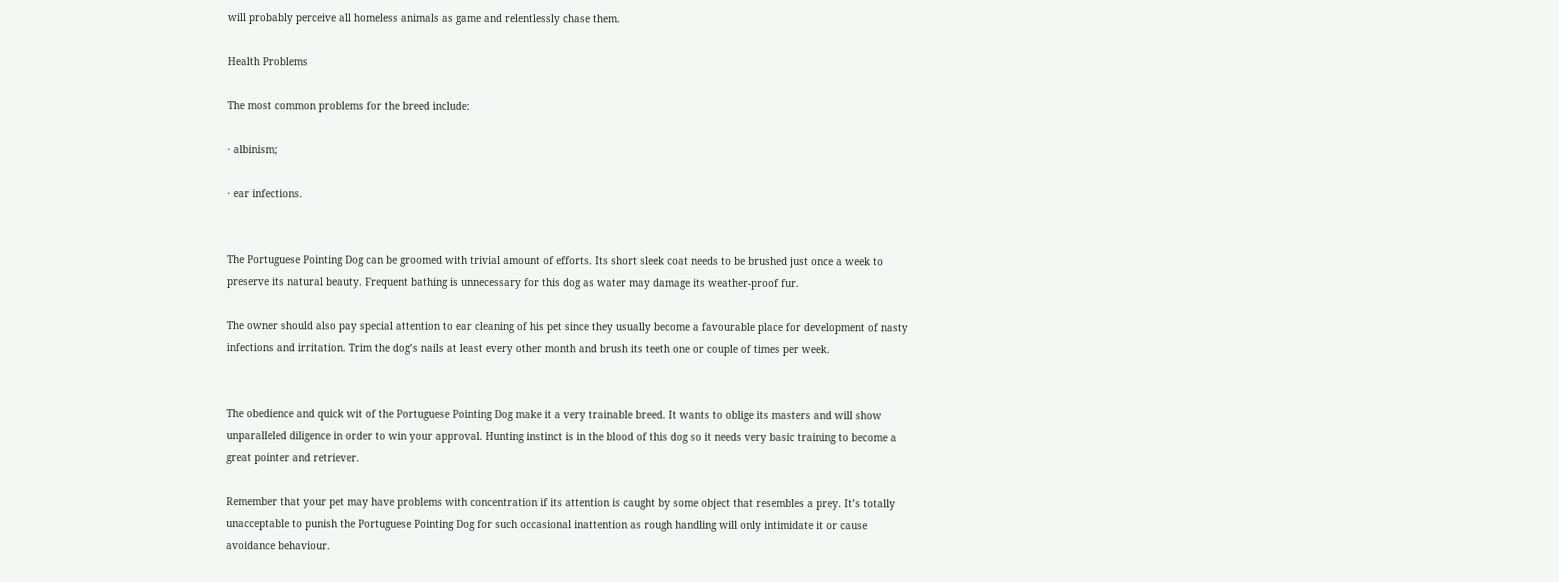will probably perceive all homeless animals as game and relentlessly chase them.

Health Problems

The most common problems for the breed include:

· albinism;

· ear infections.


The Portuguese Pointing Dog can be groomed with trivial amount of efforts. Its short sleek coat needs to be brushed just once a week to preserve its natural beauty. Frequent bathing is unnecessary for this dog as water may damage its weather-proof fur.

The owner should also pay special attention to ear cleaning of his pet since they usually become a favourable place for development of nasty infections and irritation. Trim the dog’s nails at least every other month and brush its teeth one or couple of times per week.


The obedience and quick wit of the Portuguese Pointing Dog make it a very trainable breed. It wants to oblige its masters and will show unparalleled diligence in order to win your approval. Hunting instinct is in the blood of this dog so it needs very basic training to become a great pointer and retriever.

Remember that your pet may have problems with concentration if its attention is caught by some object that resembles a prey. It’s totally unacceptable to punish the Portuguese Pointing Dog for such occasional inattention as rough handling will only intimidate it or cause avoidance behaviour.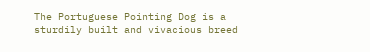The Portuguese Pointing Dog is a sturdily built and vivacious breed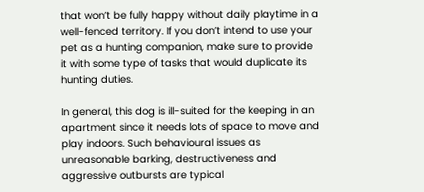that won’t be fully happy without daily playtime in a well-fenced territory. If you don’t intend to use your pet as a hunting companion, make sure to provide it with some type of tasks that would duplicate its hunting duties.

In general, this dog is ill-suited for the keeping in an apartment since it needs lots of space to move and play indoors. Such behavioural issues as unreasonable barking, destructiveness and aggressive outbursts are typical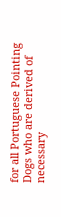for all Portuguese Pointing Dogs who are derived of necessary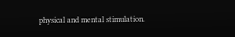physical and mental stimulation.